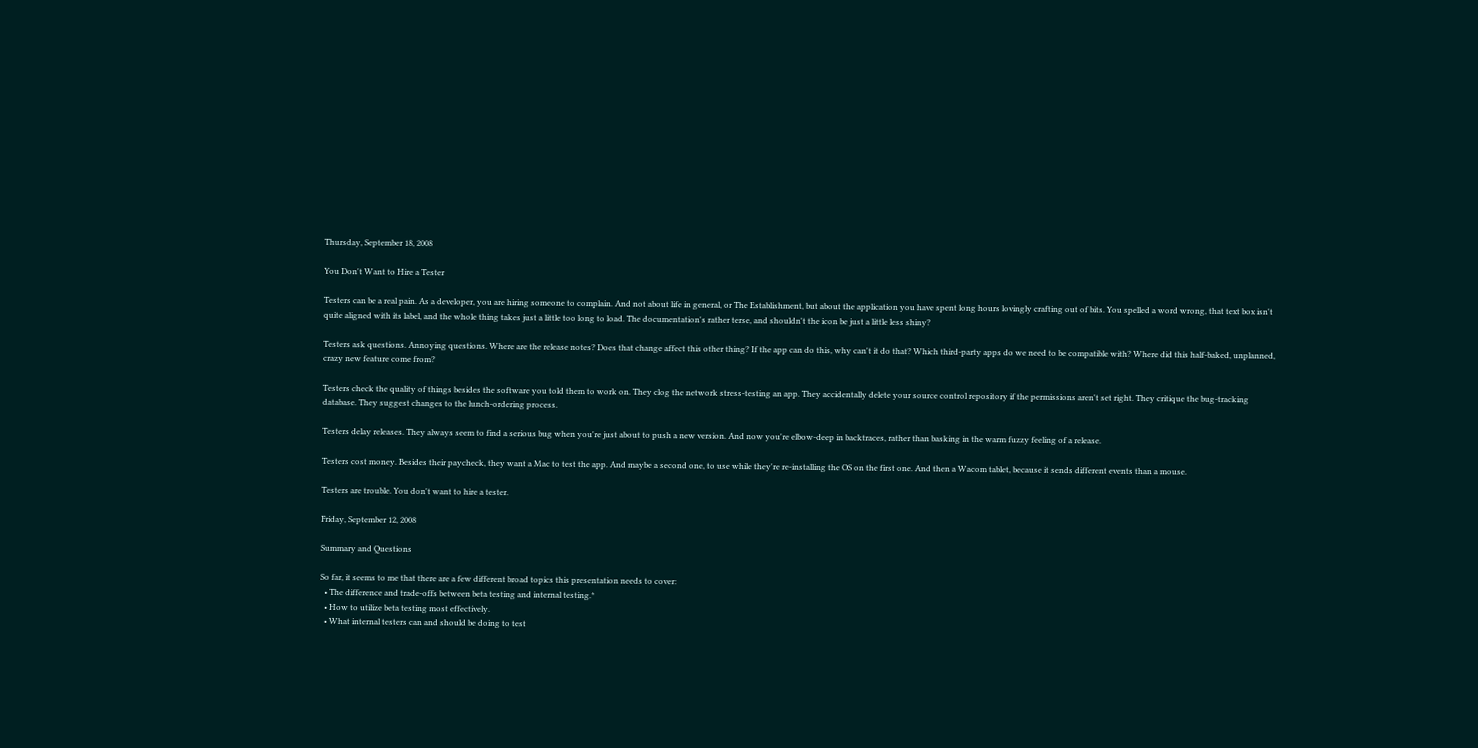Thursday, September 18, 2008

You Don't Want to Hire a Tester

Testers can be a real pain. As a developer, you are hiring someone to complain. And not about life in general, or The Establishment, but about the application you have spent long hours lovingly crafting out of bits. You spelled a word wrong, that text box isn't quite aligned with its label, and the whole thing takes just a little too long to load. The documentation's rather terse, and shouldn't the icon be just a little less shiny?

Testers ask questions. Annoying questions. Where are the release notes? Does that change affect this other thing? If the app can do this, why can't it do that? Which third-party apps do we need to be compatible with? Where did this half-baked, unplanned, crazy new feature come from?

Testers check the quality of things besides the software you told them to work on. They clog the network stress-testing an app. They accidentally delete your source control repository if the permissions aren't set right. They critique the bug-tracking database. They suggest changes to the lunch-ordering process.

Testers delay releases. They always seem to find a serious bug when you're just about to push a new version. And now you're elbow-deep in backtraces, rather than basking in the warm fuzzy feeling of a release.

Testers cost money. Besides their paycheck, they want a Mac to test the app. And maybe a second one, to use while they're re-installing the OS on the first one. And then a Wacom tablet, because it sends different events than a mouse.

Testers are trouble. You don't want to hire a tester.

Friday, September 12, 2008

Summary and Questions

So far, it seems to me that there are a few different broad topics this presentation needs to cover:
  • The difference and trade-offs between beta testing and internal testing.*
  • How to utilize beta testing most effectively.
  • What internal testers can and should be doing to test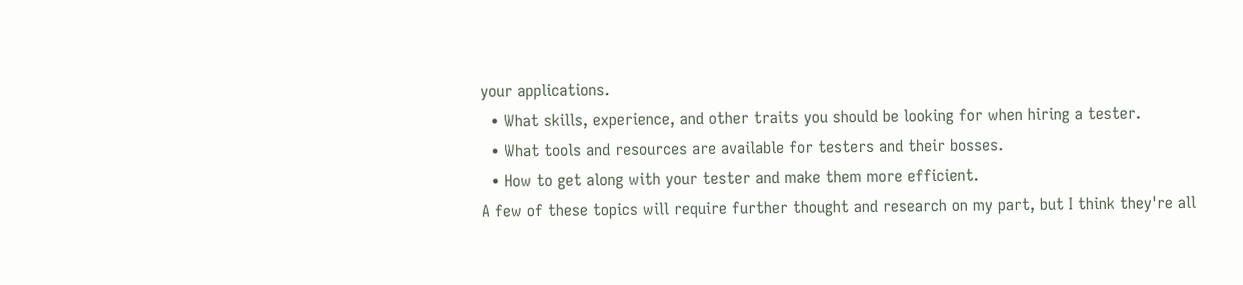your applications.
  • What skills, experience, and other traits you should be looking for when hiring a tester.
  • What tools and resources are available for testers and their bosses.
  • How to get along with your tester and make them more efficient.
A few of these topics will require further thought and research on my part, but I think they're all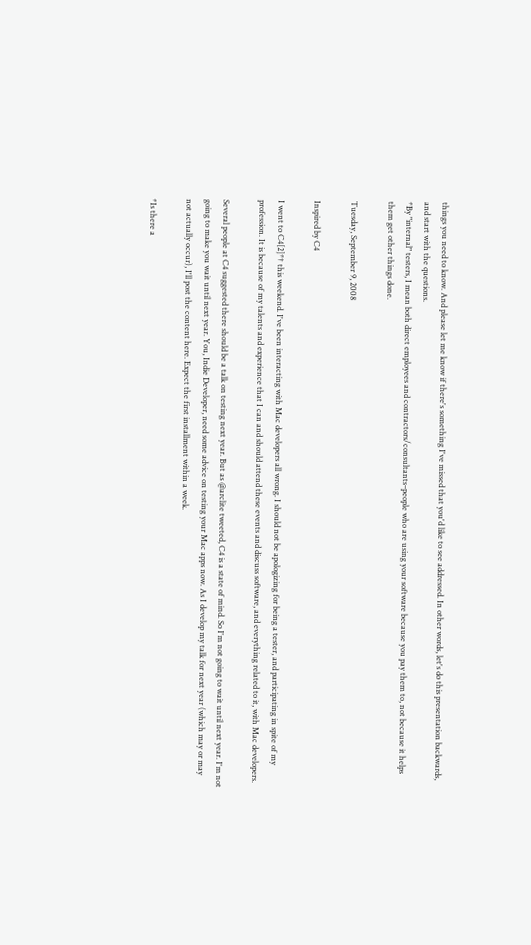things you need to know. And please let me know if there's something I've missed that you'd like to see addressed. In other words, let's do this presentation backwards, and start with the questions.
*By "internal" testers, I mean both direct employees and contractors/consultants–people who are using your software because you pay them to, not because it helps them get other things done.

Tuesday, September 9, 2008

Inspired by C4

I went to C4[2]*† this weekend. I've been interacting with Mac developers all wrong. I should not be apologizing for being a tester, and participating in spite of my profession. It is because of my talents and experience that I can and should attend these events and discuss software, and everything related to it, with Mac developers.

Several people at C4 suggested there should be a talk on testing next year. But as @arclite tweeted, C4 is a state of mind. So I'm not going to wait until next year. I'm not going to make you wait until next year. You, Indie Developer, need some advice on testing your Mac apps now. As I develop my talk for next year (which may or may not actually occur), I'll post the content here. Expect the first installment within a week.

*Is there a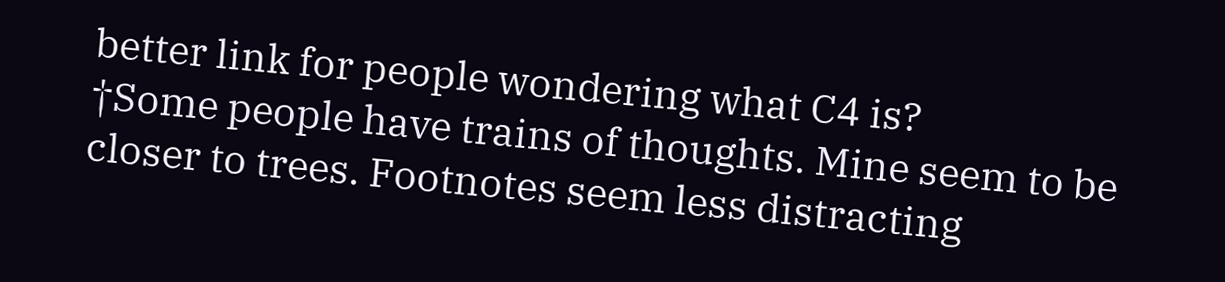better link for people wondering what C4 is?
†Some people have trains of thoughts. Mine seem to be closer to trees. Footnotes seem less distracting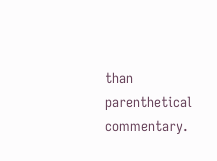than parenthetical commentary.